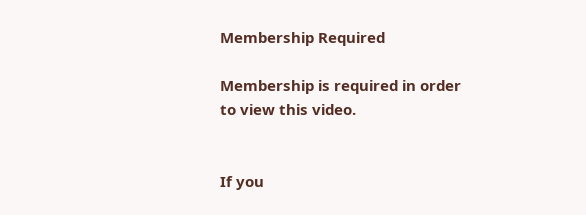Membership Required

Membership is required in order to view this video.


If you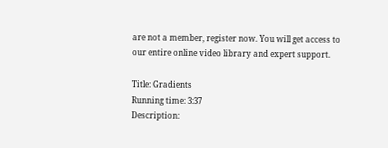are not a member, register now. You will get access to our entire online video library and expert support.

Title: Gradients
Running time: 3:37
Description: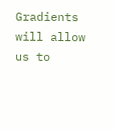Gradients will allow us to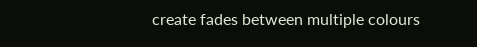create fades between multiple colours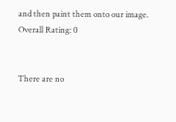and then paint them onto our image.
Overall Rating: 0


There are no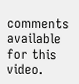comments available for this video.